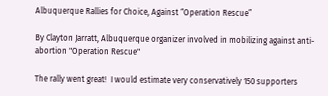Albuquerque Rallies for Choice, Against “Operation Rescue”

By Clayton Jarratt, Albuquerque organizer involved in mobilizing against anti-abortion "Operation Rescue"

The rally went great!  I would estimate very conservatively 150 supporters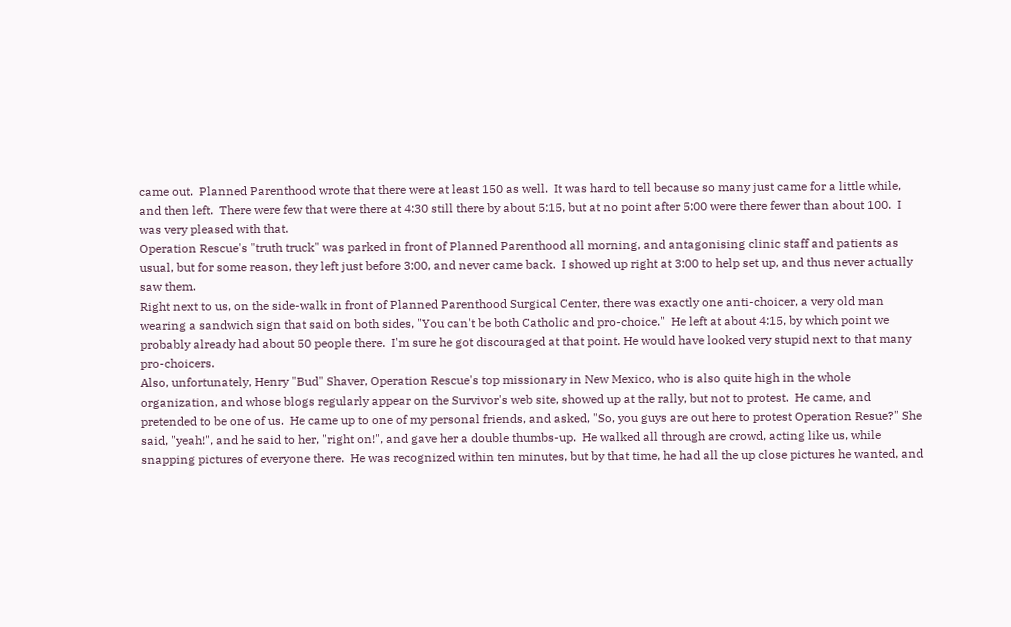came out.  Planned Parenthood wrote that there were at least 150 as well.  It was hard to tell because so many just came for a little while, and then left.  There were few that were there at 4:30 still there by about 5:15, but at no point after 5:00 were there fewer than about 100.  I was very pleased with that.
Operation Rescue's "truth truck" was parked in front of Planned Parenthood all morning, and antagonising clinic staff and patients as usual, but for some reason, they left just before 3:00, and never came back.  I showed up right at 3:00 to help set up, and thus never actually saw them.
Right next to us, on the side-walk in front of Planned Parenthood Surgical Center, there was exactly one anti-choicer, a very old man wearing a sandwich sign that said on both sides, "You can't be both Catholic and pro-choice."  He left at about 4:15, by which point we probably already had about 50 people there.  I'm sure he got discouraged at that point. He would have looked very stupid next to that many pro-choicers.
Also, unfortunately, Henry "Bud" Shaver, Operation Rescue's top missionary in New Mexico, who is also quite high in the whole organization, and whose blogs regularly appear on the Survivor's web site, showed up at the rally, but not to protest.  He came, and pretended to be one of us.  He came up to one of my personal friends, and asked, "So, you guys are out here to protest Operation Resue?" She said, "yeah!", and he said to her, "right on!", and gave her a double thumbs-up.  He walked all through are crowd, acting like us, while snapping pictures of everyone there.  He was recognized within ten minutes, but by that time, he had all the up close pictures he wanted, and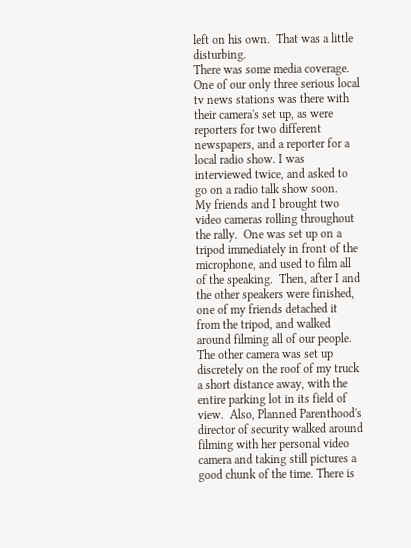left on his own.  That was a little disturbing.
There was some media coverage.  One of our only three serious local tv news stations was there with their camera's set up, as were reporters for two different newspapers, and a reporter for a local radio show. I was interviewed twice, and asked to go on a radio talk show soon.
My friends and I brought two video cameras rolling throughout the rally.  One was set up on a tripod immediately in front of the microphone, and used to film all of the speaking.  Then, after I and the other speakers were finished, one of my friends detached it from the tripod, and walked around filming all of our people.  The other camera was set up discretely on the roof of my truck a short distance away, with the entire parking lot in its field of view.  Also, Planned Parenthood's director of security walked around filming with her personal video camera and taking still pictures a good chunk of the time. There is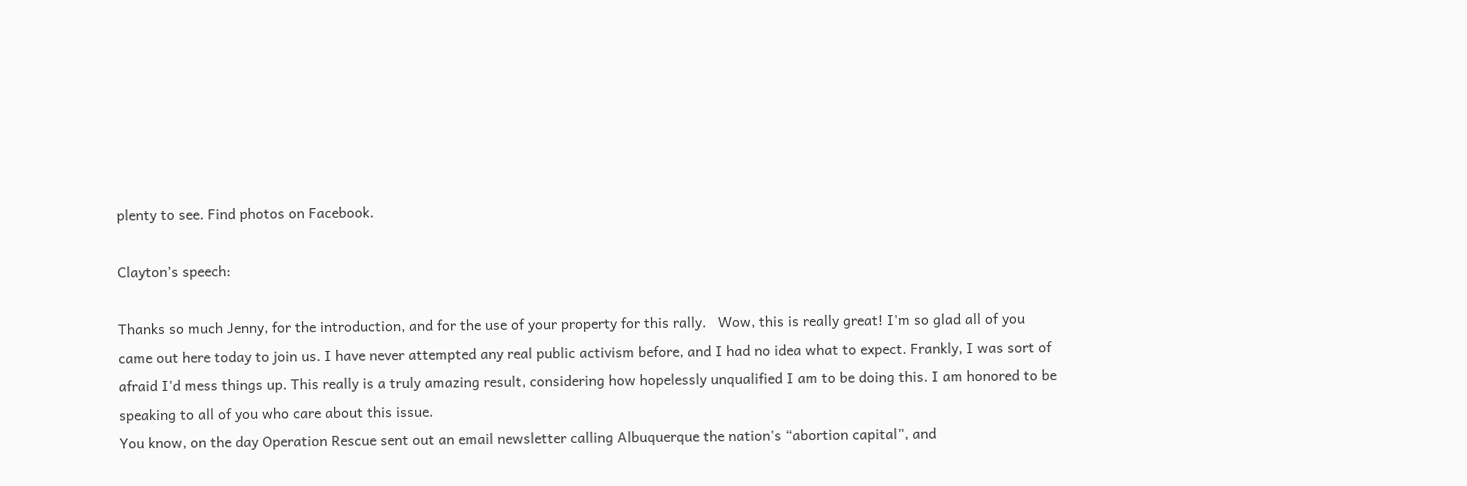plenty to see. Find photos on Facebook.

Clayton’s speech:

Thanks so much Jenny, for the introduction, and for the use of your property for this rally.   Wow, this is really great! I'm so glad all of you came out here today to join us. I have never attempted any real public activism before, and I had no idea what to expect. Frankly, I was sort of afraid I'd mess things up. This really is a truly amazing result, considering how hopelessly unqualified I am to be doing this. I am honored to be speaking to all of you who care about this issue.
You know, on the day Operation Rescue sent out an email newsletter calling Albuquerque the nation's “abortion capital”, and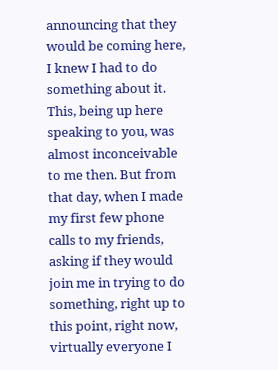announcing that they would be coming here, I knew I had to do something about it. This, being up here speaking to you, was almost inconceivable to me then. But from that day, when I made my first few phone calls to my friends, asking if they would join me in trying to do something, right up to this point, right now, virtually everyone I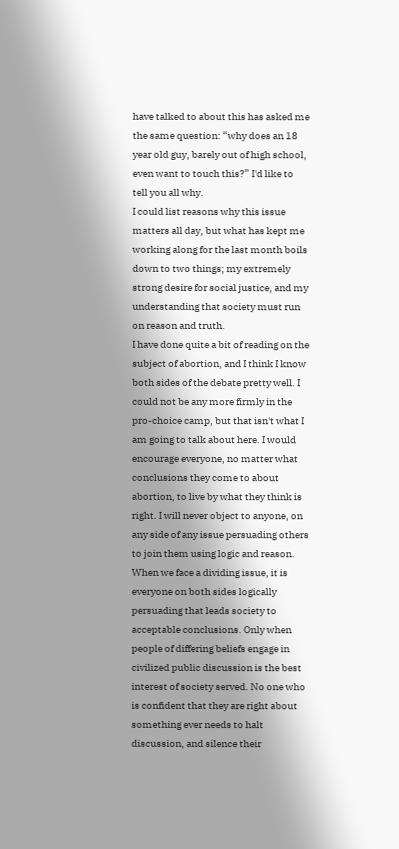have talked to about this has asked me the same question: “why does an 18 year old guy, barely out of high school, even want to touch this?” I'd like to tell you all why.
I could list reasons why this issue matters all day, but what has kept me working along for the last month boils down to two things; my extremely strong desire for social justice, and my understanding that society must run on reason and truth.
I have done quite a bit of reading on the subject of abortion, and I think I know both sides of the debate pretty well. I could not be any more firmly in the pro-choice camp, but that isn't what I am going to talk about here. I would encourage everyone, no matter what conclusions they come to about abortion, to live by what they think is right. I will never object to anyone, on any side of any issue persuading others to join them using logic and reason. When we face a dividing issue, it is everyone on both sides logically persuading that leads society to acceptable conclusions. Only when people of differing beliefs engage in civilized public discussion is the best interest of society served. No one who is confident that they are right about something ever needs to halt discussion, and silence their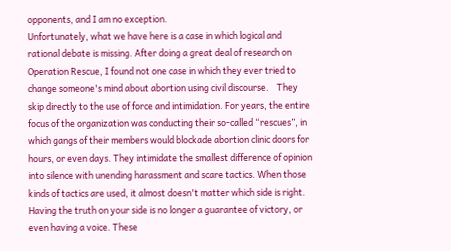opponents, and I am no exception.
Unfortunately, what we have here is a case in which logical and rational debate is missing. After doing a great deal of research on Operation Rescue, I found not one case in which they ever tried to change someone's mind about abortion using civil discourse.    They skip directly to the use of force and intimidation. For years, the entire focus of the organization was conducting their so-called “rescues”, in which gangs of their members would blockade abortion clinic doors for hours, or even days. They intimidate the smallest difference of opinion into silence with unending harassment and scare tactics. When those kinds of tactics are used, it almost doesn't matter which side is right. Having the truth on your side is no longer a guarantee of victory, or even having a voice. These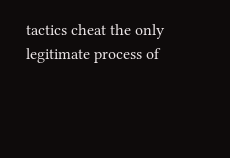tactics cheat the only legitimate process of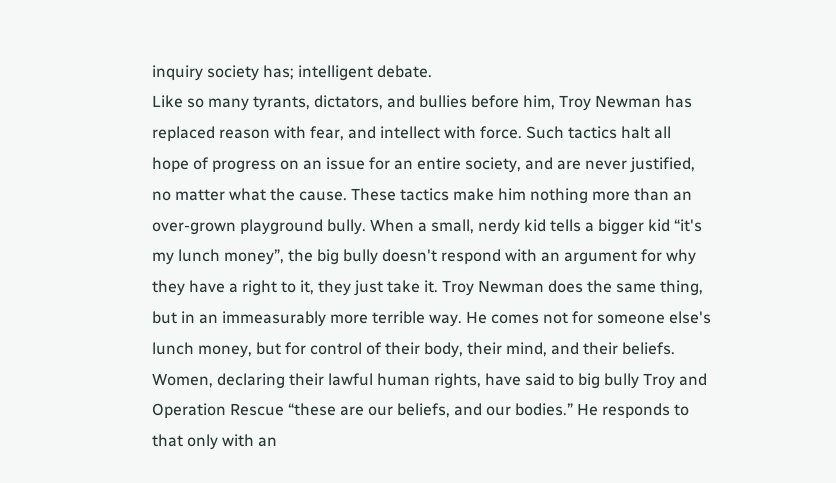inquiry society has; intelligent debate.
Like so many tyrants, dictators, and bullies before him, Troy Newman has replaced reason with fear, and intellect with force. Such tactics halt all hope of progress on an issue for an entire society, and are never justified, no matter what the cause. These tactics make him nothing more than an over-grown playground bully. When a small, nerdy kid tells a bigger kid “it's my lunch money”, the big bully doesn't respond with an argument for why they have a right to it, they just take it. Troy Newman does the same thing, but in an immeasurably more terrible way. He comes not for someone else's lunch money, but for control of their body, their mind, and their beliefs. Women, declaring their lawful human rights, have said to big bully Troy and Operation Rescue “these are our beliefs, and our bodies.” He responds to that only with an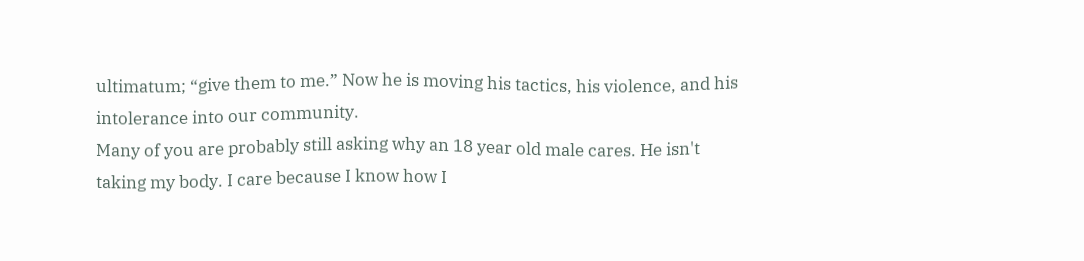ultimatum; “give them to me.” Now he is moving his tactics, his violence, and his intolerance into our community.
Many of you are probably still asking why an 18 year old male cares. He isn't taking my body. I care because I know how I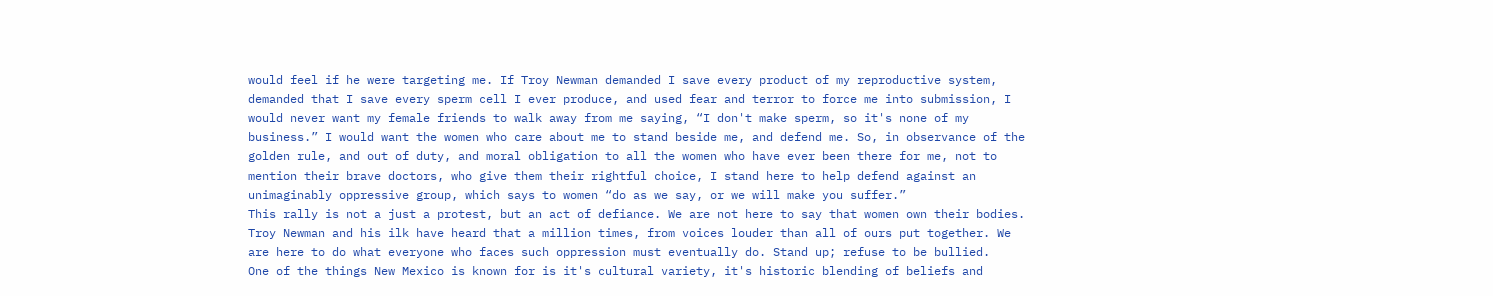would feel if he were targeting me. If Troy Newman demanded I save every product of my reproductive system, demanded that I save every sperm cell I ever produce, and used fear and terror to force me into submission, I would never want my female friends to walk away from me saying, “I don't make sperm, so it's none of my business.” I would want the women who care about me to stand beside me, and defend me. So, in observance of the golden rule, and out of duty, and moral obligation to all the women who have ever been there for me, not to mention their brave doctors, who give them their rightful choice, I stand here to help defend against an unimaginably oppressive group, which says to women “do as we say, or we will make you suffer.”
This rally is not a just a protest, but an act of defiance. We are not here to say that women own their bodies. Troy Newman and his ilk have heard that a million times, from voices louder than all of ours put together. We are here to do what everyone who faces such oppression must eventually do. Stand up; refuse to be bullied.
One of the things New Mexico is known for is it's cultural variety, it's historic blending of beliefs and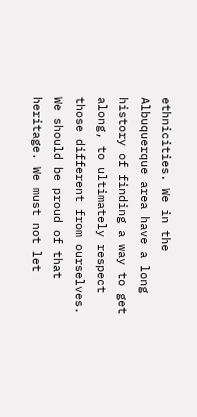ethnicities. We in the Albuquerque area have a long history of finding a way to get along, to ultimately respect those different from ourselves. We should be proud of that heritage. We must not let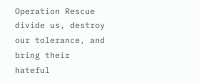Operation Rescue divide us, destroy our tolerance, and bring their hateful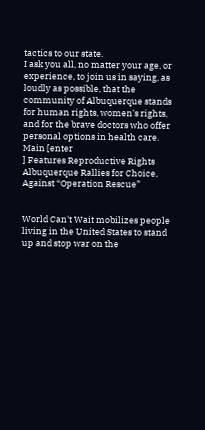tactics to our state.
I ask you all, no matter your age, or experience, to join us in saying, as loudly as possible, that the community of Albuquerque stands for human rights, women's rights, and for the brave doctors who offer personal options in health care.
Main [enter
] Features Reproductive Rights Albuquerque Rallies for Choice, Against “Operation Rescue”


World Can't Wait mobilizes people living in the United States to stand up and stop war on the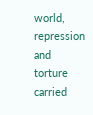world, repression and torture carried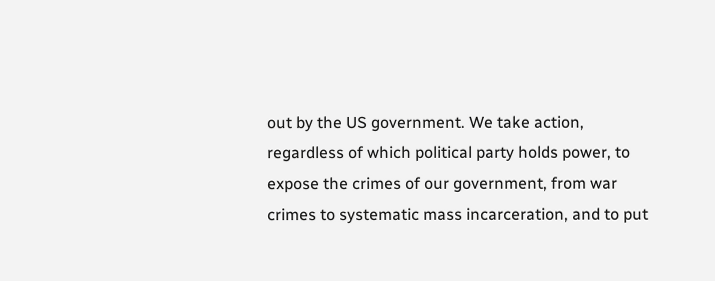out by the US government. We take action, regardless of which political party holds power, to expose the crimes of our government, from war crimes to systematic mass incarceration, and to put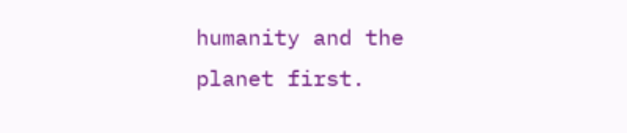humanity and the planet first.